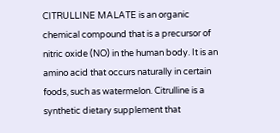CITRULLINE MALATE is an organic chemical compound that is a precursor of nitric oxide (NO) in the human body. It is an amino acid that occurs naturally in certain foods, such as watermelon. Citrulline is a synthetic dietary supplement that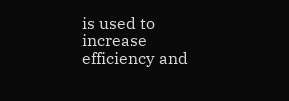is used to increase efficiency and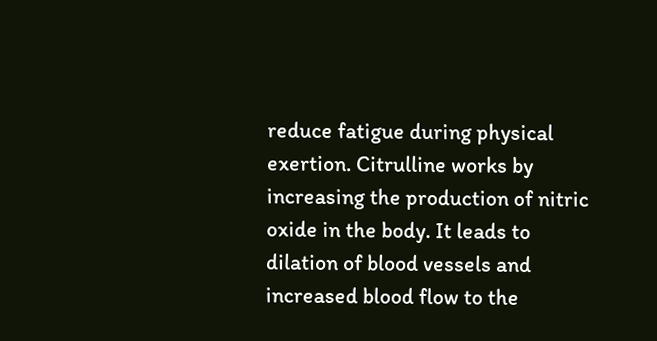reduce fatigue during physical exertion. Citrulline works by increasing the production of nitric oxide in the body. It leads to dilation of blood vessels and increased blood flow to the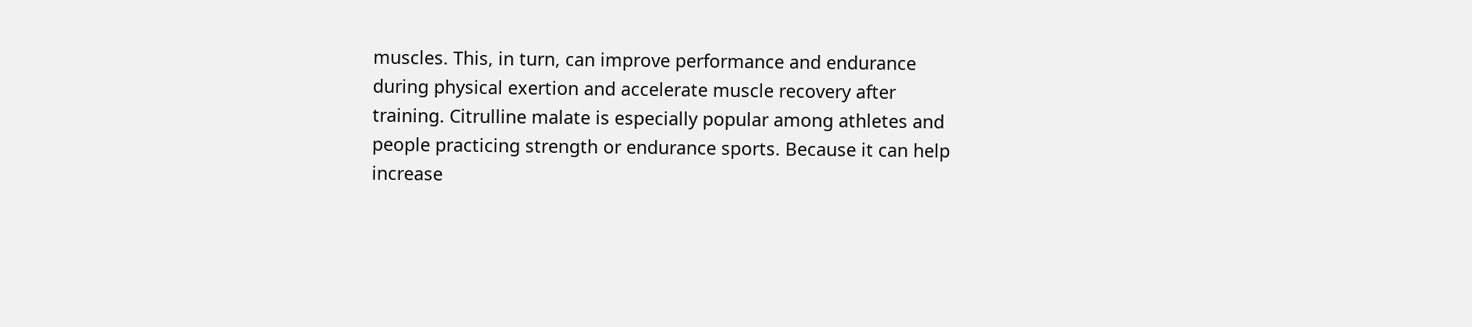muscles. This, in turn, can improve performance and endurance during physical exertion and accelerate muscle recovery after training. Citrulline malate is especially popular among athletes and people practicing strength or endurance sports. Because it can help increase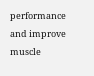performance and improve muscle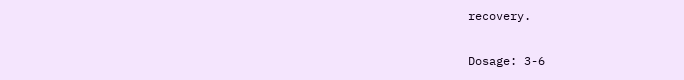recovery.

Dosage: 3-6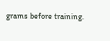grams before training.